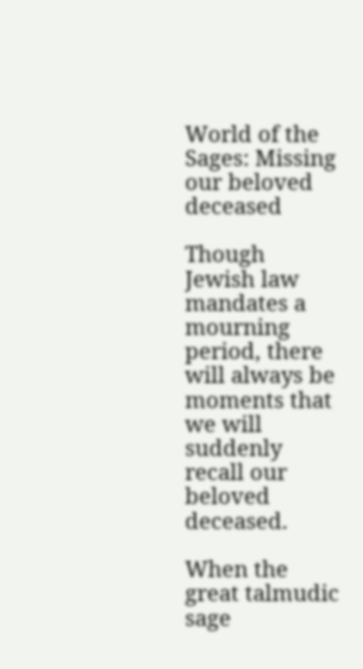World of the Sages: Missing our beloved deceased

Though Jewish law mandates a mourning period, there will always be moments that we will suddenly recall our beloved deceased.

When the great talmudic sage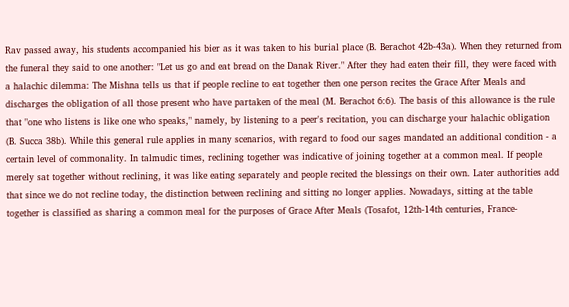Rav passed away, his students accompanied his bier as it was taken to his burial place (B. Berachot 42b-43a). When they returned from the funeral they said to one another: "Let us go and eat bread on the Danak River." After they had eaten their fill, they were faced with a halachic dilemma: The Mishna tells us that if people recline to eat together then one person recites the Grace After Meals and discharges the obligation of all those present who have partaken of the meal (M. Berachot 6:6). The basis of this allowance is the rule that "one who listens is like one who speaks," namely, by listening to a peer's recitation, you can discharge your halachic obligation (B. Succa 38b). While this general rule applies in many scenarios, with regard to food our sages mandated an additional condition - a certain level of commonality. In talmudic times, reclining together was indicative of joining together at a common meal. If people merely sat together without reclining, it was like eating separately and people recited the blessings on their own. Later authorities add that since we do not recline today, the distinction between reclining and sitting no longer applies. Nowadays, sitting at the table together is classified as sharing a common meal for the purposes of Grace After Meals (Tosafot, 12th-14th centuries, France-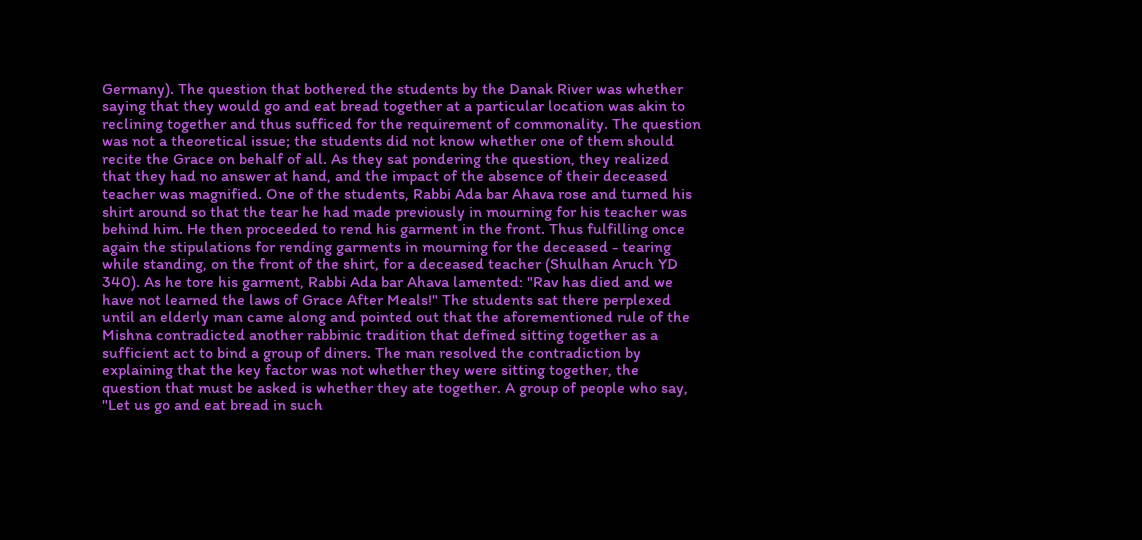Germany). The question that bothered the students by the Danak River was whether saying that they would go and eat bread together at a particular location was akin to reclining together and thus sufficed for the requirement of commonality. The question was not a theoretical issue; the students did not know whether one of them should recite the Grace on behalf of all. As they sat pondering the question, they realized that they had no answer at hand, and the impact of the absence of their deceased teacher was magnified. One of the students, Rabbi Ada bar Ahava rose and turned his shirt around so that the tear he had made previously in mourning for his teacher was behind him. He then proceeded to rend his garment in the front. Thus fulfilling once again the stipulations for rending garments in mourning for the deceased - tearing while standing, on the front of the shirt, for a deceased teacher (Shulhan Aruch YD 340). As he tore his garment, Rabbi Ada bar Ahava lamented: "Rav has died and we have not learned the laws of Grace After Meals!" The students sat there perplexed until an elderly man came along and pointed out that the aforementioned rule of the Mishna contradicted another rabbinic tradition that defined sitting together as a sufficient act to bind a group of diners. The man resolved the contradiction by explaining that the key factor was not whether they were sitting together, the question that must be asked is whether they ate together. A group of people who say, "Let us go and eat bread in such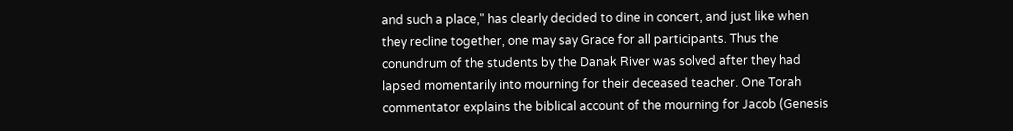and such a place," has clearly decided to dine in concert, and just like when they recline together, one may say Grace for all participants. Thus the conundrum of the students by the Danak River was solved after they had lapsed momentarily into mourning for their deceased teacher. One Torah commentator explains the biblical account of the mourning for Jacob (Genesis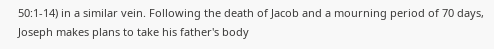50:1-14) in a similar vein. Following the death of Jacob and a mourning period of 70 days, Joseph makes plans to take his father's body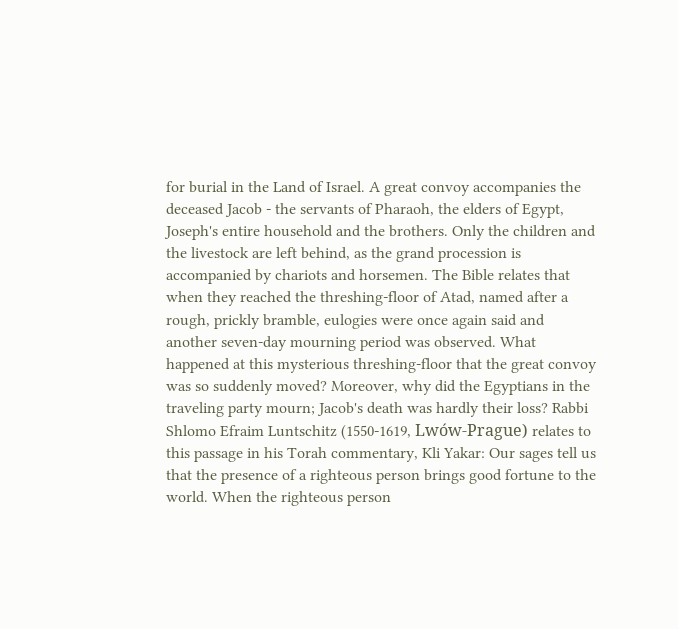for burial in the Land of Israel. A great convoy accompanies the deceased Jacob - the servants of Pharaoh, the elders of Egypt, Joseph's entire household and the brothers. Only the children and the livestock are left behind, as the grand procession is accompanied by chariots and horsemen. The Bible relates that when they reached the threshing-floor of Atad, named after a rough, prickly bramble, eulogies were once again said and another seven-day mourning period was observed. What happened at this mysterious threshing-floor that the great convoy was so suddenly moved? Moreover, why did the Egyptians in the traveling party mourn; Jacob's death was hardly their loss? Rabbi Shlomo Efraim Luntschitz (1550-1619, Lwów-Prague) relates to this passage in his Torah commentary, Kli Yakar: Our sages tell us that the presence of a righteous person brings good fortune to the world. When the righteous person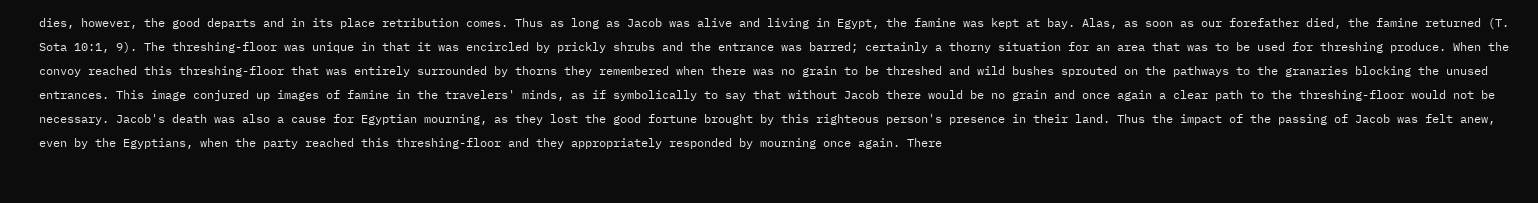dies, however, the good departs and in its place retribution comes. Thus as long as Jacob was alive and living in Egypt, the famine was kept at bay. Alas, as soon as our forefather died, the famine returned (T. Sota 10:1, 9). The threshing-floor was unique in that it was encircled by prickly shrubs and the entrance was barred; certainly a thorny situation for an area that was to be used for threshing produce. When the convoy reached this threshing-floor that was entirely surrounded by thorns they remembered when there was no grain to be threshed and wild bushes sprouted on the pathways to the granaries blocking the unused entrances. This image conjured up images of famine in the travelers' minds, as if symbolically to say that without Jacob there would be no grain and once again a clear path to the threshing-floor would not be necessary. Jacob's death was also a cause for Egyptian mourning, as they lost the good fortune brought by this righteous person's presence in their land. Thus the impact of the passing of Jacob was felt anew, even by the Egyptians, when the party reached this threshing-floor and they appropriately responded by mourning once again. There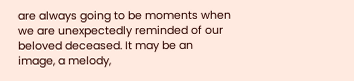are always going to be moments when we are unexpectedly reminded of our beloved deceased. It may be an image, a melody,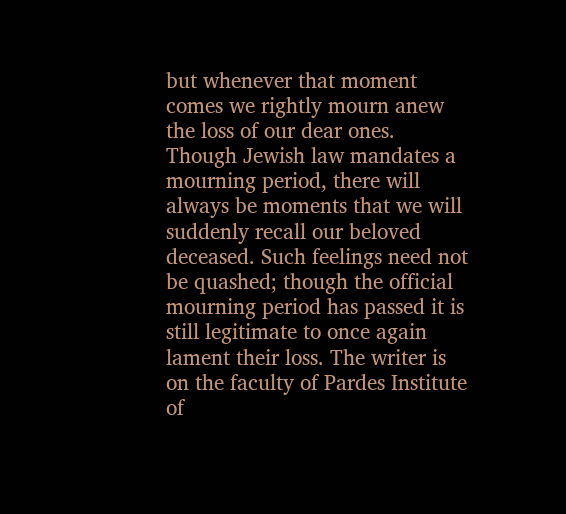but whenever that moment comes we rightly mourn anew the loss of our dear ones. Though Jewish law mandates a mourning period, there will always be moments that we will suddenly recall our beloved deceased. Such feelings need not be quashed; though the official mourning period has passed it is still legitimate to once again lament their loss. The writer is on the faculty of Pardes Institute of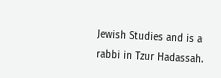Jewish Studies and is a rabbi in Tzur Hadassah.